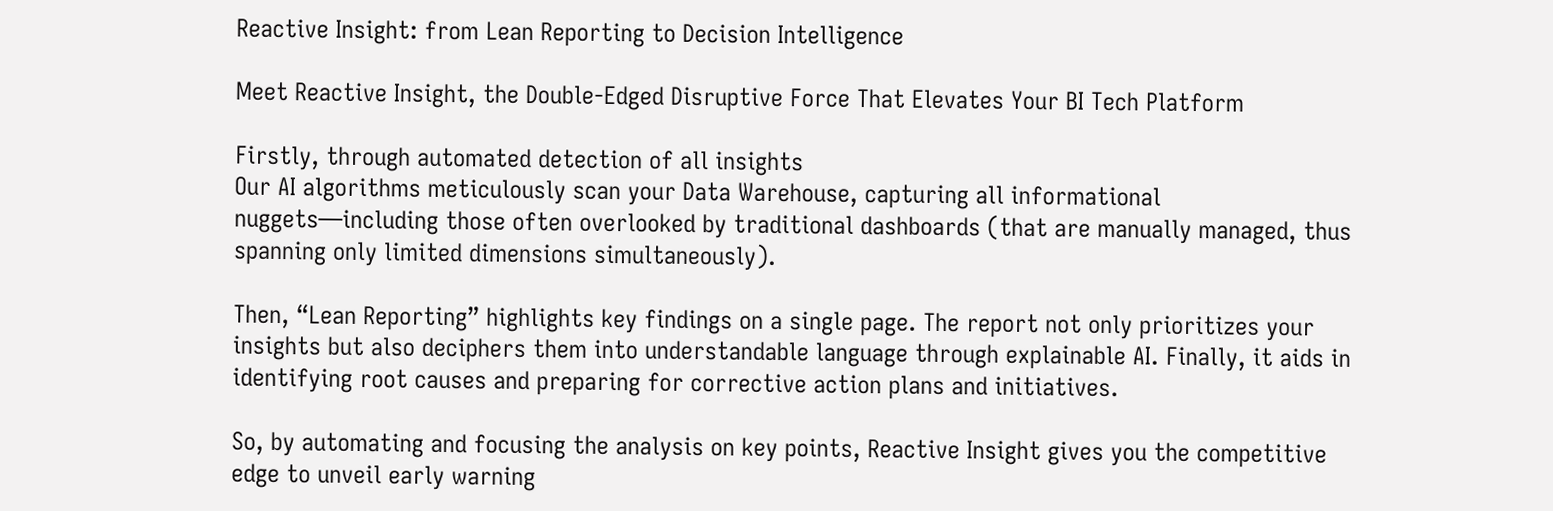Reactive Insight: from Lean Reporting to Decision Intelligence

Meet Reactive Insight, the Double-Edged Disruptive Force That Elevates Your BI Tech Platform

Firstly, through automated detection of all insights
Our AI algorithms meticulously scan your Data Warehouse, capturing all informational nuggets—including those often overlooked by traditional dashboards (that are manually managed, thus spanning only limited dimensions simultaneously).

Then, “Lean Reporting” highlights key findings on a single page. The report not only prioritizes your insights but also deciphers them into understandable language through explainable AI. Finally, it aids in identifying root causes and preparing for corrective action plans and initiatives.

So, by automating and focusing the analysis on key points, Reactive Insight gives you the competitive edge to unveil early warning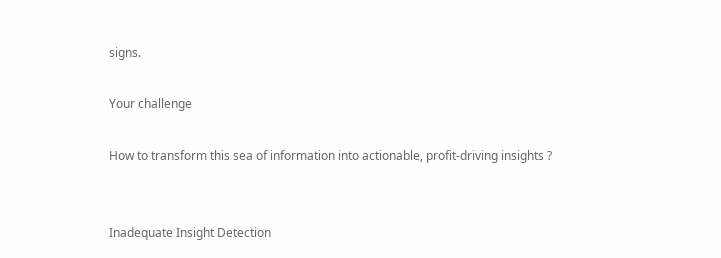signs.

Your challenge

How to transform this sea of information into actionable, profit-driving insights ?


Inadequate Insight Detection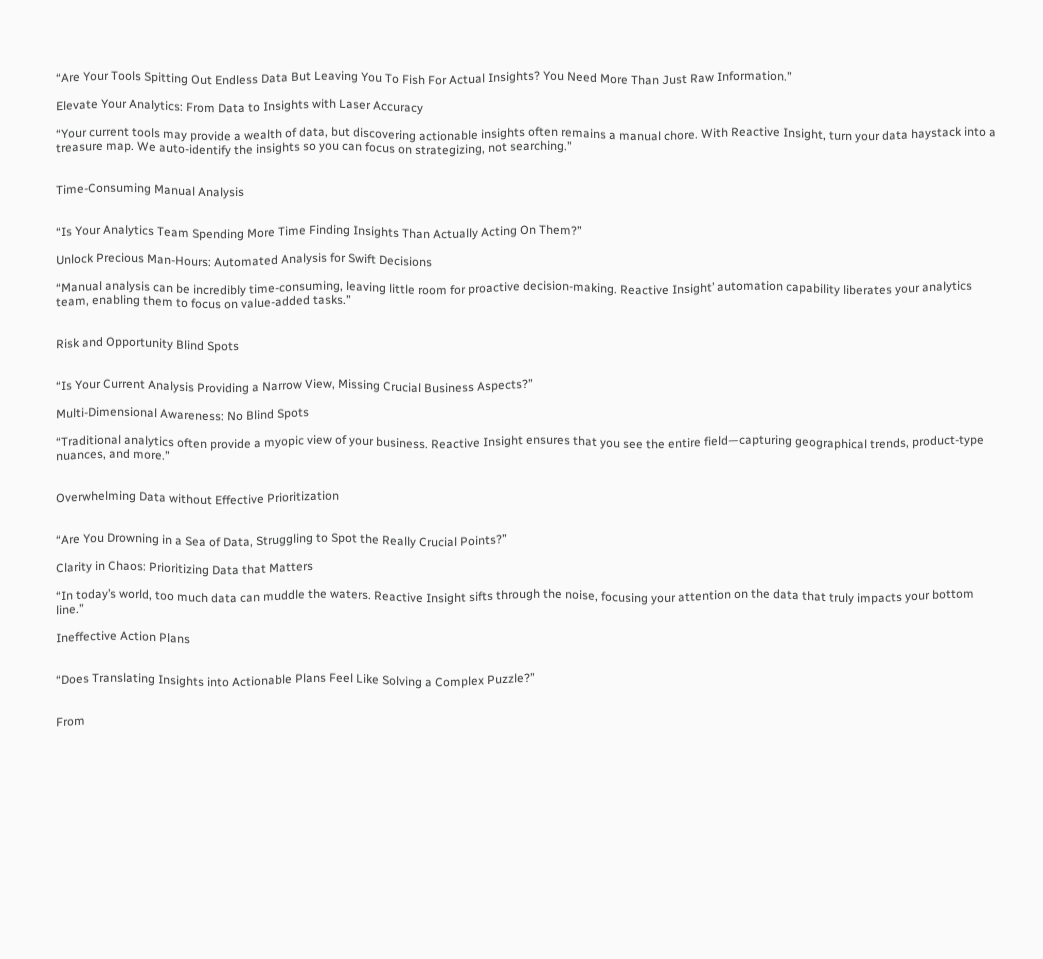“Are Your Tools Spitting Out Endless Data But Leaving You To Fish For Actual Insights? You Need More Than Just Raw Information.”

Elevate Your Analytics: From Data to Insights with Laser Accuracy

“Your current tools may provide a wealth of data, but discovering actionable insights often remains a manual chore. With Reactive Insight, turn your data haystack into a treasure map. We auto-identify the insights so you can focus on strategizing, not searching.”


Time-Consuming Manual Analysis


“Is Your Analytics Team Spending More Time Finding Insights Than Actually Acting On Them?”

Unlock Precious Man-Hours: Automated Analysis for Swift Decisions

“Manual analysis can be incredibly time-consuming, leaving little room for proactive decision-making. Reactive Insight’ automation capability liberates your analytics team, enabling them to focus on value-added tasks.”


Risk and Opportunity Blind Spots


“Is Your Current Analysis Providing a Narrow View, Missing Crucial Business Aspects?”

Multi-Dimensional Awareness: No Blind Spots

“Traditional analytics often provide a myopic view of your business. Reactive Insight ensures that you see the entire field—capturing geographical trends, product-type nuances, and more.”


Overwhelming Data without Effective Prioritization


“Are You Drowning in a Sea of Data, Struggling to Spot the Really Crucial Points?”

Clarity in Chaos: Prioritizing Data that Matters

“In today’s world, too much data can muddle the waters. Reactive Insight sifts through the noise, focusing your attention on the data that truly impacts your bottom line.”

Ineffective Action Plans


“Does Translating Insights into Actionable Plans Feel Like Solving a Complex Puzzle?”


From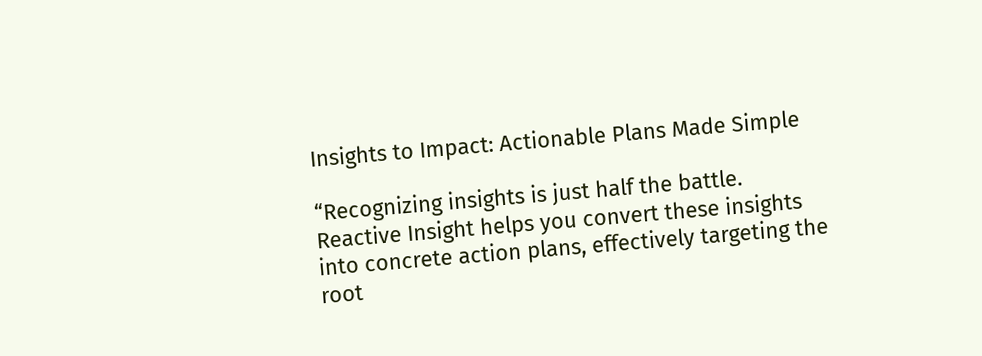Insights to Impact: Actionable Plans Made Simple

“Recognizing insights is just half the battle. Reactive Insight helps you convert these insights into concrete action plans, effectively targeting the root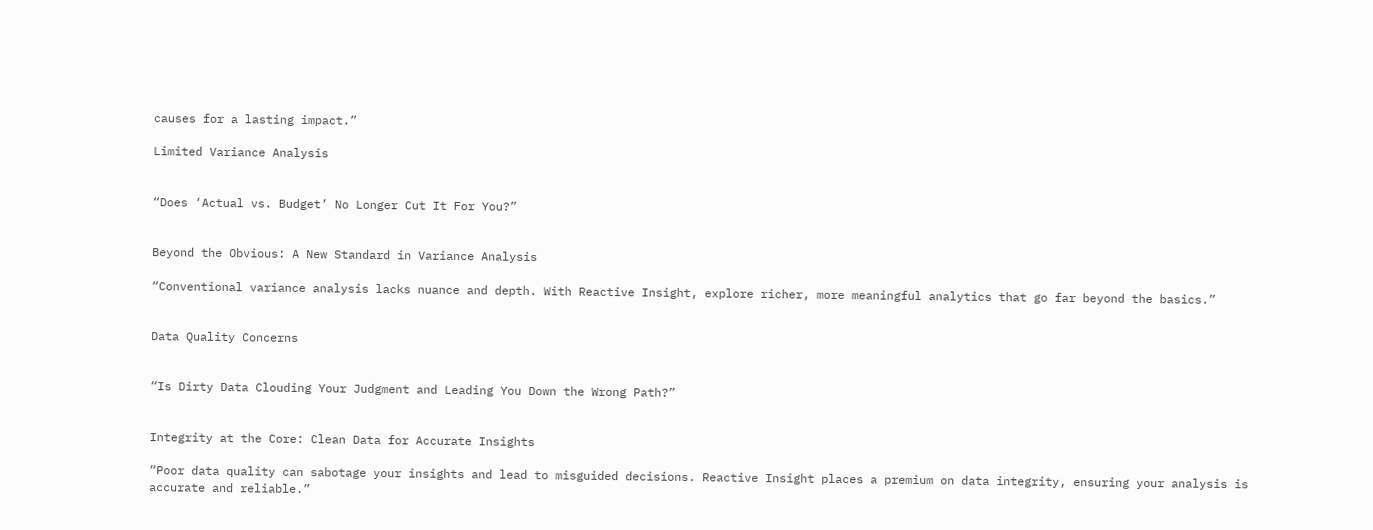causes for a lasting impact.”

Limited Variance Analysis


“Does ‘Actual vs. Budget’ No Longer Cut It For You?”


Beyond the Obvious: A New Standard in Variance Analysis

“Conventional variance analysis lacks nuance and depth. With Reactive Insight, explore richer, more meaningful analytics that go far beyond the basics.”


Data Quality Concerns


“Is Dirty Data Clouding Your Judgment and Leading You Down the Wrong Path?”


Integrity at the Core: Clean Data for Accurate Insights

“Poor data quality can sabotage your insights and lead to misguided decisions. Reactive Insight places a premium on data integrity, ensuring your analysis is accurate and reliable.”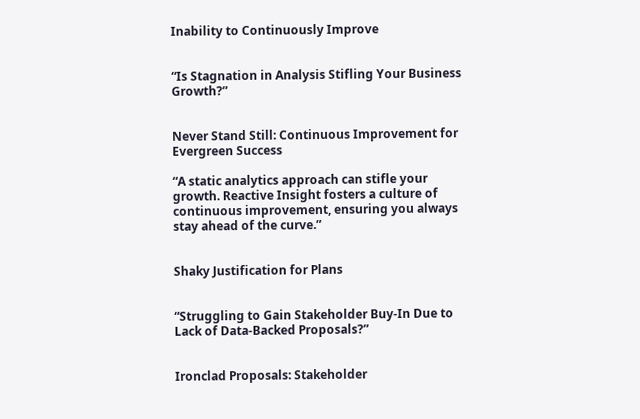Inability to Continuously Improve


“Is Stagnation in Analysis Stifling Your Business Growth?”


Never Stand Still: Continuous Improvement for Evergreen Success

“A static analytics approach can stifle your growth. Reactive Insight fosters a culture of continuous improvement, ensuring you always stay ahead of the curve.”


Shaky Justification for Plans


“Struggling to Gain Stakeholder Buy-In Due to Lack of Data-Backed Proposals?”


Ironclad Proposals: Stakeholder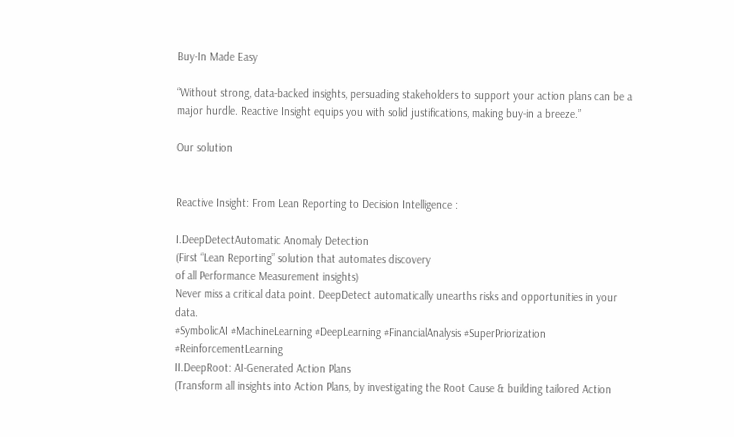Buy-In Made Easy

“Without strong, data-backed insights, persuading stakeholders to support your action plans can be a major hurdle. Reactive Insight equips you with solid justifications, making buy-in a breeze.”

Our solution


Reactive Insight: From Lean Reporting to Decision Intelligence :

I.DeepDetectAutomatic Anomaly Detection
(First “Lean Reporting” solution that automates discovery
of all Performance Measurement insights)
Never miss a critical data point. DeepDetect automatically unearths risks and opportunities in your data.
#SymbolicAI #MachineLearning #DeepLearning #FinancialAnalysis #SuperPriorization #ReinforcementLearning
II.DeepRoot: AI-Generated Action Plans
(Transform all insights into Action Plans, by investigating the Root Cause & building tailored Action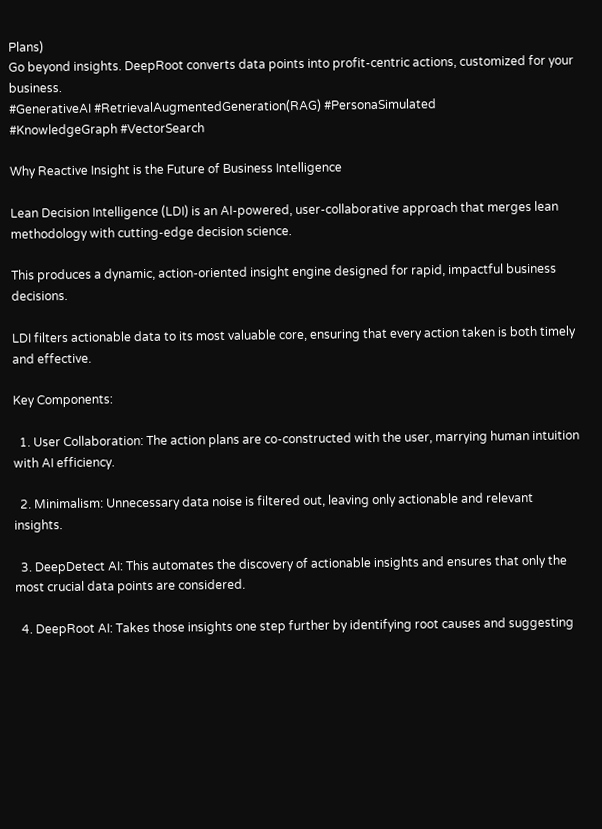Plans)
Go beyond insights. DeepRoot converts data points into profit-centric actions, customized for your business.
#GenerativeAI #RetrievalAugmentedGeneration(RAG) #PersonaSimulated
#KnowledgeGraph #VectorSearch

Why Reactive Insight is the Future of Business Intelligence

Lean Decision Intelligence (LDI) is an AI-powered, user-collaborative approach that merges lean methodology with cutting-edge decision science.

This produces a dynamic, action-oriented insight engine designed for rapid, impactful business decisions.

LDI filters actionable data to its most valuable core, ensuring that every action taken is both timely and effective.

Key Components:

  1. User Collaboration: The action plans are co-constructed with the user, marrying human intuition with AI efficiency.

  2. Minimalism: Unnecessary data noise is filtered out, leaving only actionable and relevant insights.

  3. DeepDetect AI: This automates the discovery of actionable insights and ensures that only the most crucial data points are considered.

  4. DeepRoot AI: Takes those insights one step further by identifying root causes and suggesting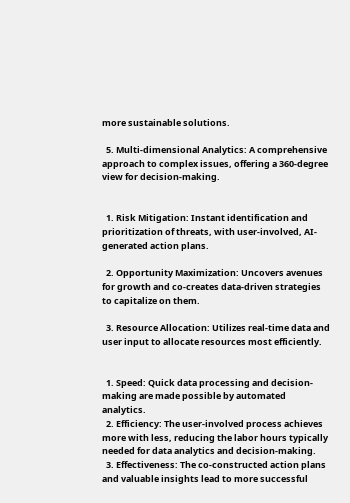more sustainable solutions.

  5. Multi-dimensional Analytics: A comprehensive approach to complex issues, offering a 360-degree view for decision-making.


  1. Risk Mitigation: Instant identification and prioritization of threats, with user-involved, AI-generated action plans.

  2. Opportunity Maximization: Uncovers avenues for growth and co-creates data-driven strategies to capitalize on them.

  3. Resource Allocation: Utilizes real-time data and user input to allocate resources most efficiently.


  1. Speed: Quick data processing and decision-making are made possible by automated analytics.
  2. Efficiency: The user-involved process achieves more with less, reducing the labor hours typically needed for data analytics and decision-making.
  3. Effectiveness: The co-constructed action plans and valuable insights lead to more successful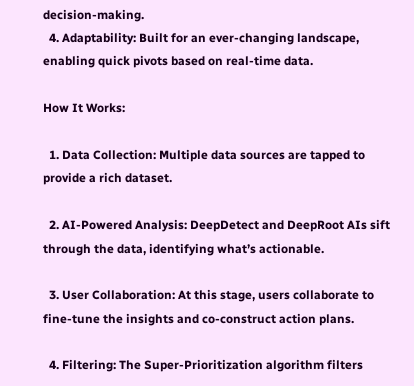decision-making.
  4. Adaptability: Built for an ever-changing landscape, enabling quick pivots based on real-time data.

How It Works:

  1. Data Collection: Multiple data sources are tapped to provide a rich dataset.

  2. AI-Powered Analysis: DeepDetect and DeepRoot AIs sift through the data, identifying what’s actionable.

  3. User Collaboration: At this stage, users collaborate to fine-tune the insights and co-construct action plans.

  4. Filtering: The Super-Prioritization algorithm filters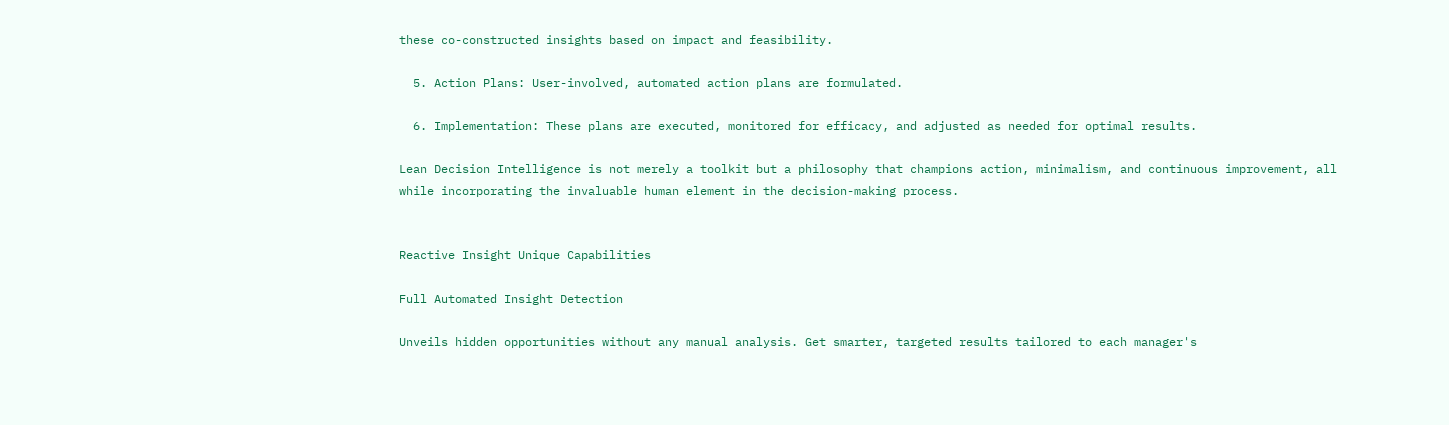these co-constructed insights based on impact and feasibility.

  5. Action Plans: User-involved, automated action plans are formulated.

  6. Implementation: These plans are executed, monitored for efficacy, and adjusted as needed for optimal results.

Lean Decision Intelligence is not merely a toolkit but a philosophy that champions action, minimalism, and continuous improvement, all while incorporating the invaluable human element in the decision-making process.


Reactive Insight Unique Capabilities

Full Automated Insight Detection

Unveils hidden opportunities without any manual analysis. Get smarter, targeted results tailored to each manager's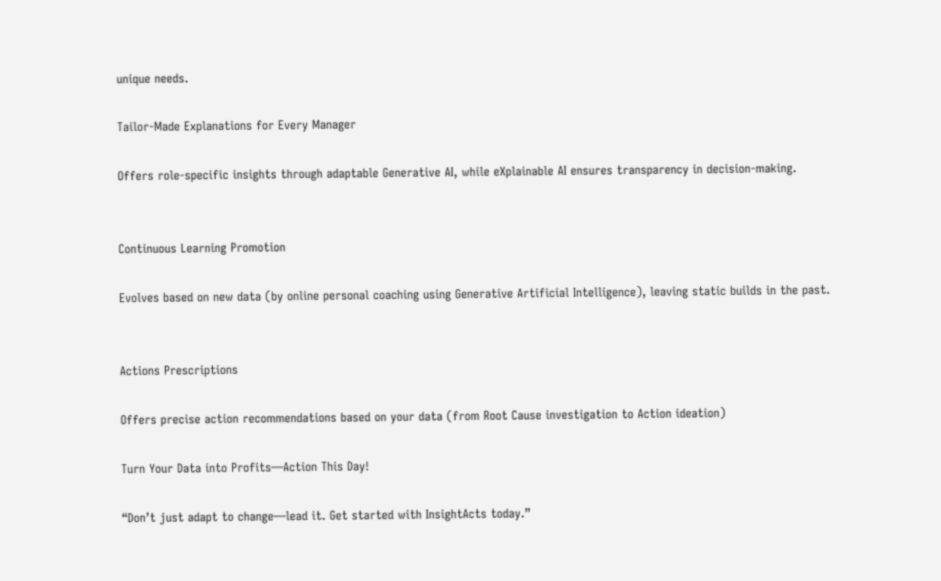unique needs.

Tailor-Made Explanations for Every Manager

Offers role-specific insights through adaptable Generative AI, while eXplainable AI ensures transparency in decision-making.


Continuous Learning Promotion

Evolves based on new data (by online personal coaching using Generative Artificial Intelligence), leaving static builds in the past.


Actions Prescriptions

Offers precise action recommendations based on your data (from Root Cause investigation to Action ideation)

Turn Your Data into Profits—Action This Day!

“Don’t just adapt to change—lead it. Get started with InsightActs today.”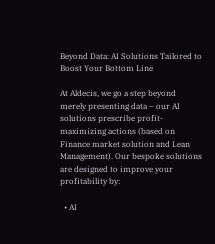Beyond Data: AI Solutions Tailored to Boost Your Bottom Line

At Aldecis, we go a step beyond merely presenting data – our AI solutions prescribe profit-maximizing actions (based on Finance market solution and Lean Management). Our bespoke solutions are designed to improve your profitability by:

  • AI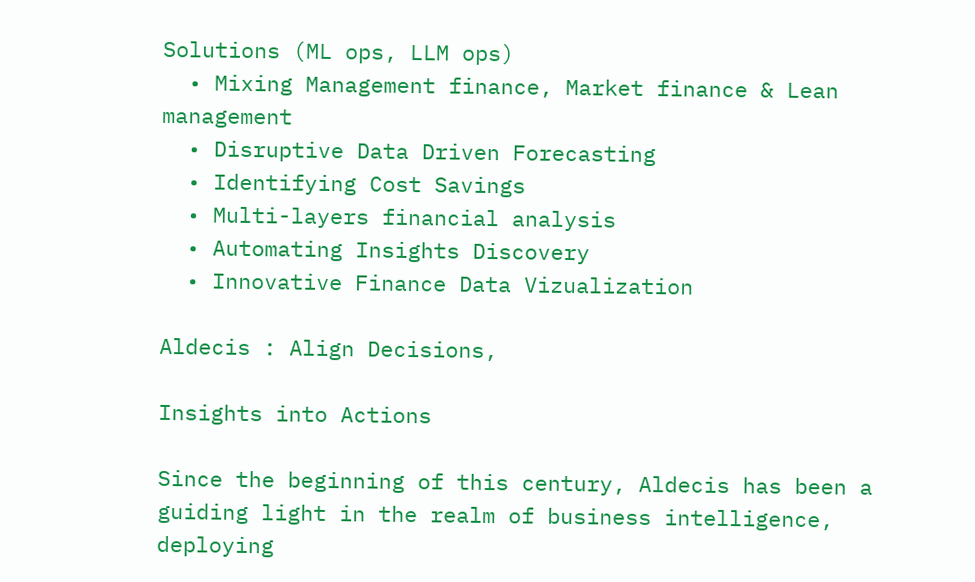Solutions (ML ops, LLM ops)
  • Mixing Management finance, Market finance & Lean management
  • Disruptive Data Driven Forecasting
  • Identifying Cost Savings
  • Multi-layers financial analysis
  • Automating Insights Discovery
  • Innovative Finance Data Vizualization

Aldecis : Align Decisions,

Insights into Actions

Since the beginning of this century, Aldecis has been a guiding light in the realm of business intelligence, deploying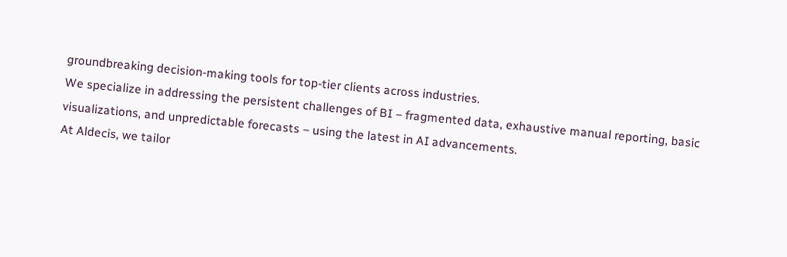groundbreaking decision-making tools for top-tier clients across industries.
We specialize in addressing the persistent challenges of BI – fragmented data, exhaustive manual reporting, basic visualizations, and unpredictable forecasts – using the latest in AI advancements.
At Aldecis, we tailor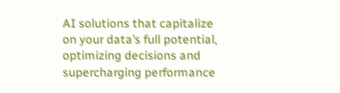AI solutions that capitalize on your data’s full potential, optimizing decisions and supercharging performance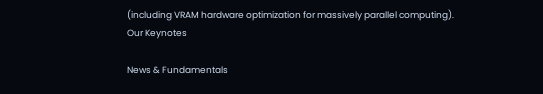(including VRAM hardware optimization for massively parallel computing).
Our Keynotes

News & Fundamentals